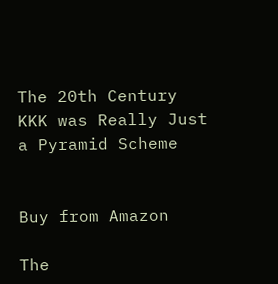The 20th Century KKK was Really Just a Pyramid Scheme


Buy from Amazon

The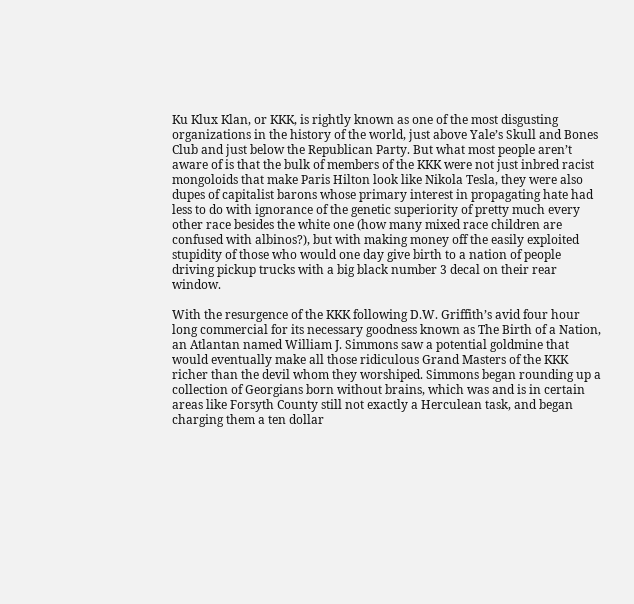Ku Klux Klan, or KKK, is rightly known as one of the most disgusting organizations in the history of the world, just above Yale’s Skull and Bones Club and just below the Republican Party. But what most people aren’t aware of is that the bulk of members of the KKK were not just inbred racist mongoloids that make Paris Hilton look like Nikola Tesla, they were also dupes of capitalist barons whose primary interest in propagating hate had less to do with ignorance of the genetic superiority of pretty much every other race besides the white one (how many mixed race children are confused with albinos?), but with making money off the easily exploited stupidity of those who would one day give birth to a nation of people driving pickup trucks with a big black number 3 decal on their rear window.

With the resurgence of the KKK following D.W. Griffith’s avid four hour long commercial for its necessary goodness known as The Birth of a Nation, an Atlantan named William J. Simmons saw a potential goldmine that would eventually make all those ridiculous Grand Masters of the KKK richer than the devil whom they worshiped. Simmons began rounding up a collection of Georgians born without brains, which was and is in certain areas like Forsyth County still not exactly a Herculean task, and began charging them a ten dollar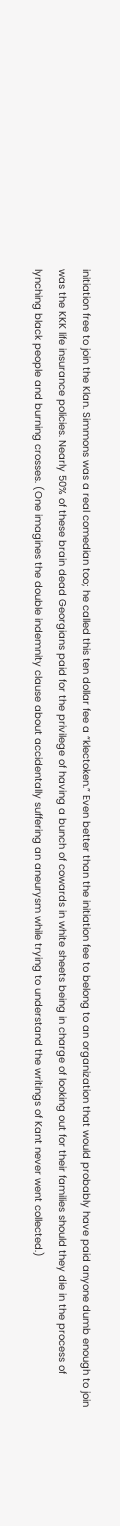initiation free to join the Klan. Simmons was a real comedian too; he called this ten dollar fee a “klectoken.” Even better than the initiation fee to belong to an organization that would probably have paid anyone dumb enough to join was the KKK life insurance policies. Nearly 50% of these brain dead Georgians paid for the privilege of having a bunch of cowards in white sheets being in charge of looking out for their families should they die in the process of lynching black people and burning crosses. (One imagines the double indemnity clause about accidentally suffering an aneurysm while trying to understand the writings of Kant never went collected.)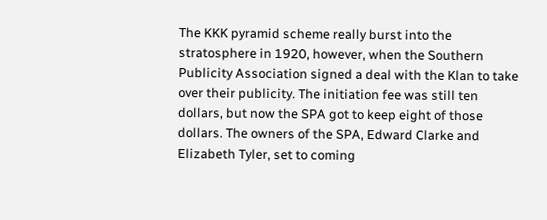The KKK pyramid scheme really burst into the stratosphere in 1920, however, when the Southern Publicity Association signed a deal with the Klan to take over their publicity. The initiation fee was still ten dollars, but now the SPA got to keep eight of those dollars. The owners of the SPA, Edward Clarke and Elizabeth Tyler, set to coming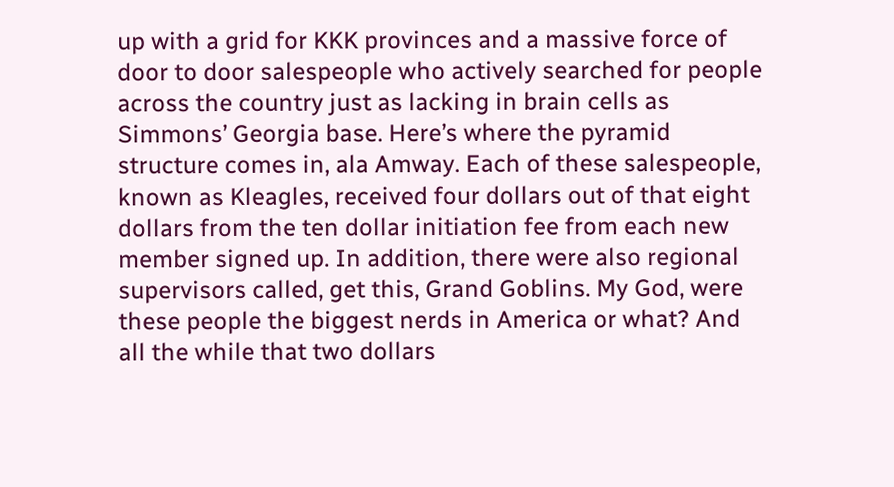up with a grid for KKK provinces and a massive force of door to door salespeople who actively searched for people across the country just as lacking in brain cells as Simmons’ Georgia base. Here’s where the pyramid structure comes in, ala Amway. Each of these salespeople, known as Kleagles, received four dollars out of that eight dollars from the ten dollar initiation fee from each new member signed up. In addition, there were also regional supervisors called, get this, Grand Goblins. My God, were these people the biggest nerds in America or what? And all the while that two dollars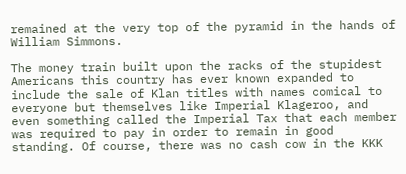remained at the very top of the pyramid in the hands of William Simmons.

The money train built upon the racks of the stupidest Americans this country has ever known expanded to include the sale of Klan titles with names comical to everyone but themselves like Imperial Klageroo, and even something called the Imperial Tax that each member was required to pay in order to remain in good standing. Of course, there was no cash cow in the KKK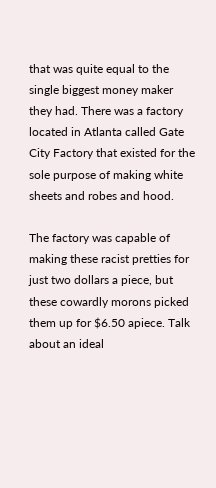that was quite equal to the single biggest money maker they had. There was a factory located in Atlanta called Gate City Factory that existed for the sole purpose of making white sheets and robes and hood.

The factory was capable of making these racist pretties for just two dollars a piece, but these cowardly morons picked them up for $6.50 apiece. Talk about an ideal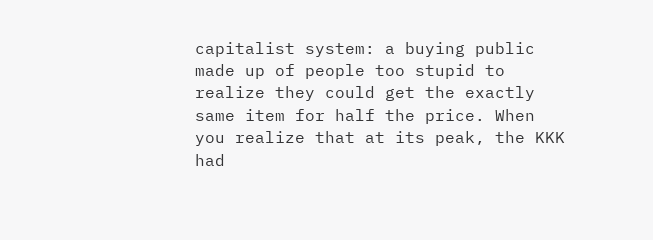capitalist system: a buying public made up of people too stupid to realize they could get the exactly same item for half the price. When you realize that at its peak, the KKK had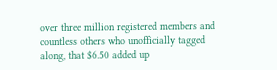over three million registered members and countless others who unofficially tagged along, that $6.50 added up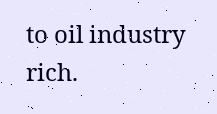to oil industry rich.